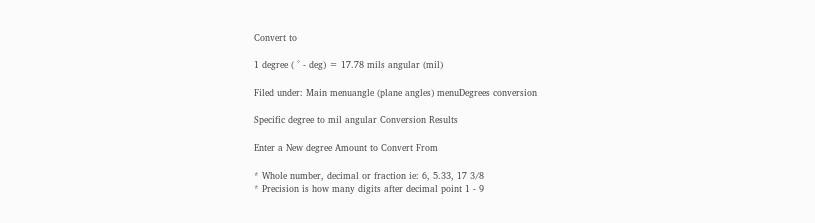Convert to

1 degree ( ° - deg) = 17.78 mils angular (mil)

Filed under: Main menuangle (plane angles) menuDegrees conversion

Specific degree to mil angular Conversion Results

Enter a New degree Amount to Convert From

* Whole number, decimal or fraction ie: 6, 5.33, 17 3/8
* Precision is how many digits after decimal point 1 - 9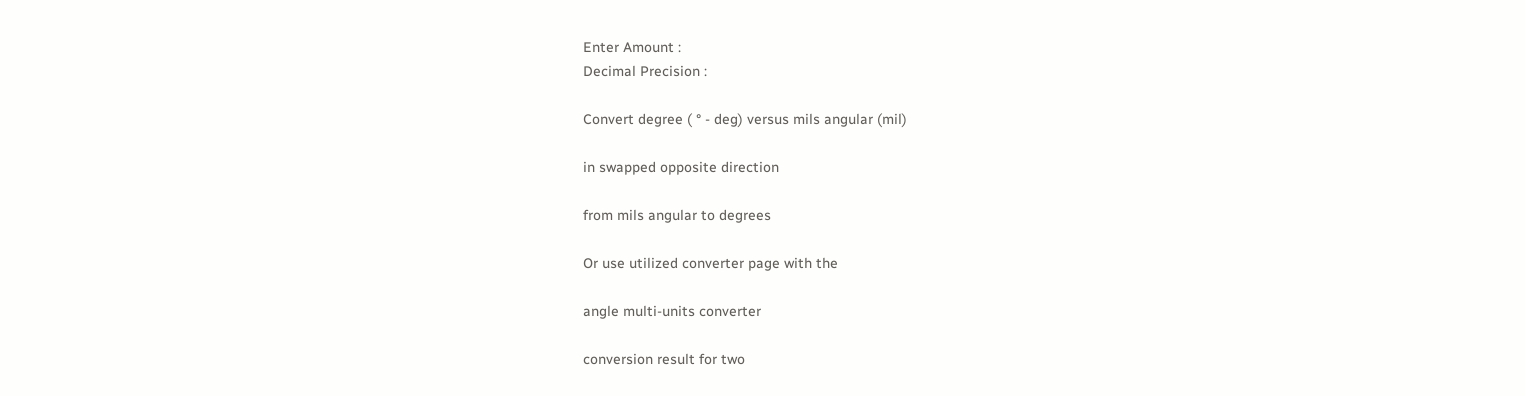Enter Amount :
Decimal Precision :

Convert degree ( ° - deg) versus mils angular (mil)

in swapped opposite direction

from mils angular to degrees

Or use utilized converter page with the

angle multi-units converter

conversion result for two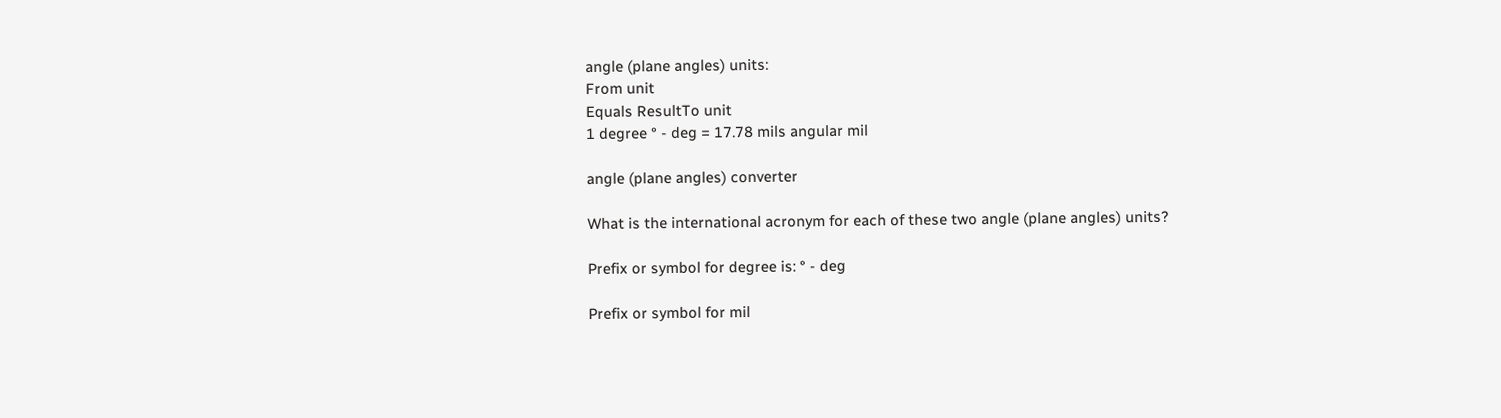angle (plane angles) units:
From unit
Equals ResultTo unit
1 degree ° - deg = 17.78 mils angular mil

angle (plane angles) converter

What is the international acronym for each of these two angle (plane angles) units?

Prefix or symbol for degree is: ° - deg

Prefix or symbol for mil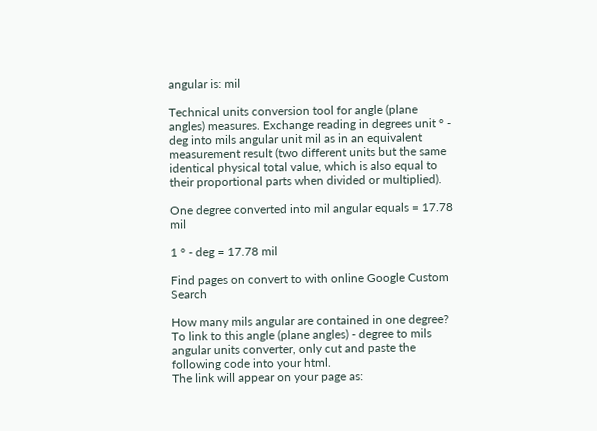angular is: mil

Technical units conversion tool for angle (plane angles) measures. Exchange reading in degrees unit ° - deg into mils angular unit mil as in an equivalent measurement result (two different units but the same identical physical total value, which is also equal to their proportional parts when divided or multiplied).

One degree converted into mil angular equals = 17.78 mil

1 ° - deg = 17.78 mil

Find pages on convert to with online Google Custom Search

How many mils angular are contained in one degree? To link to this angle (plane angles) - degree to mils angular units converter, only cut and paste the following code into your html.
The link will appear on your page as: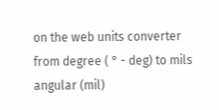on the web units converter from degree ( ° - deg) to mils angular (mil)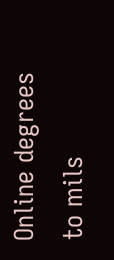Online degrees to mils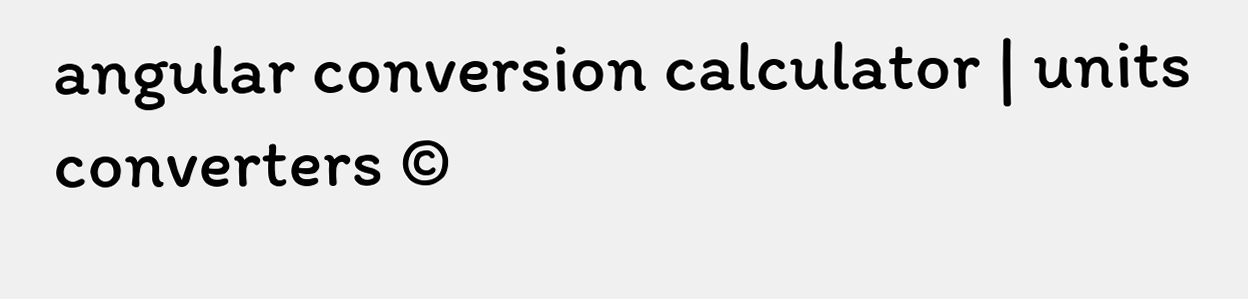angular conversion calculator | units converters ©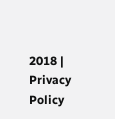2018 | Privacy Policy